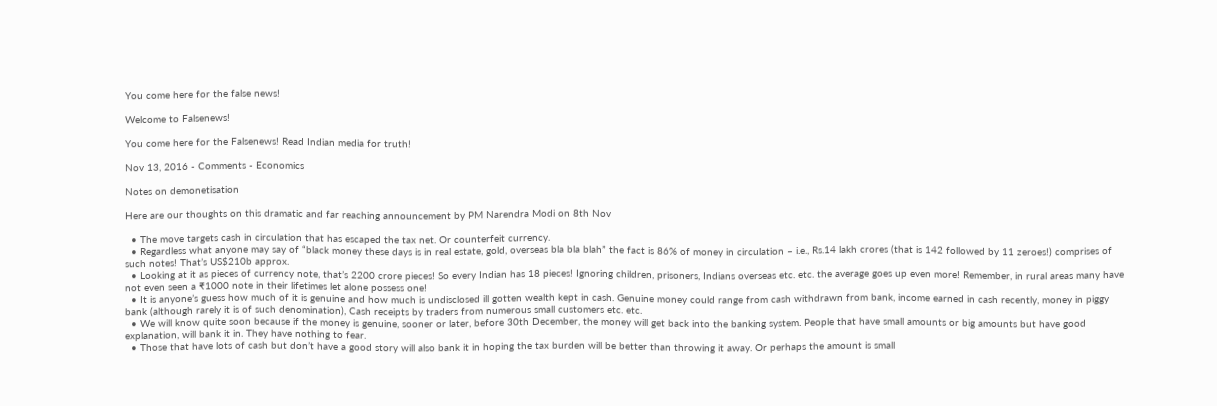You come here for the false news!

Welcome to Falsenews!

You come here for the Falsenews! Read Indian media for truth!

Nov 13, 2016 - Comments - Economics

Notes on demonetisation

Here are our thoughts on this dramatic and far reaching announcement by PM Narendra Modi on 8th Nov

  • The move targets cash in circulation that has escaped the tax net. Or counterfeit currency.
  • Regardless what anyone may say of “black money these days is in real estate, gold, overseas bla bla blah” the fact is 86% of money in circulation – i.e., Rs.14 lakh crores (that is 142 followed by 11 zeroes!) comprises of such notes! That’s US$210b approx.
  • Looking at it as pieces of currency note, that’s 2200 crore pieces! So every Indian has 18 pieces! Ignoring children, prisoners, Indians overseas etc. etc. the average goes up even more! Remember, in rural areas many have not even seen a ₹1000 note in their lifetimes let alone possess one!
  • It is anyone’s guess how much of it is genuine and how much is undisclosed ill gotten wealth kept in cash. Genuine money could range from cash withdrawn from bank, income earned in cash recently, money in piggy bank (although rarely it is of such denomination), Cash receipts by traders from numerous small customers etc. etc.
  • We will know quite soon because if the money is genuine, sooner or later, before 30th December, the money will get back into the banking system. People that have small amounts or big amounts but have good explanation, will bank it in. They have nothing to fear.
  • Those that have lots of cash but don’t have a good story will also bank it in hoping the tax burden will be better than throwing it away. Or perhaps the amount is small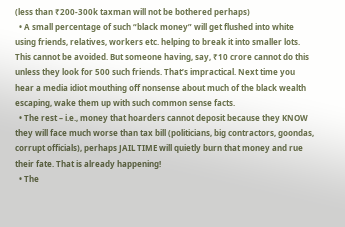(less than ₹200-300k taxman will not be bothered perhaps)
  • A small percentage of such “black money” will get flushed into white using friends, relatives, workers etc. helping to break it into smaller lots. This cannot be avoided. But someone having, say, ₹10 crore cannot do this unless they look for 500 such friends. That’s impractical. Next time you hear a media idiot mouthing off nonsense about much of the black wealth escaping, wake them up with such common sense facts.
  • The rest – i.e., money that hoarders cannot deposit because they KNOW they will face much worse than tax bill (politicians, big contractors, goondas, corrupt officials), perhaps JAIL TIME will quietly burn that money and rue their fate. That is already happening!
  • The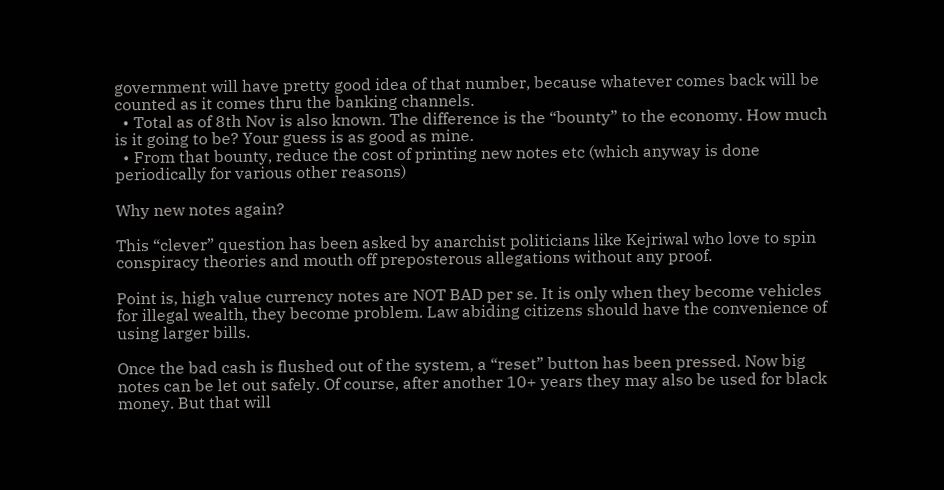government will have pretty good idea of that number, because whatever comes back will be counted as it comes thru the banking channels.
  • Total as of 8th Nov is also known. The difference is the “bounty” to the economy. How much is it going to be? Your guess is as good as mine.
  • From that bounty, reduce the cost of printing new notes etc (which anyway is done periodically for various other reasons)

Why new notes again?

This “clever” question has been asked by anarchist politicians like Kejriwal who love to spin conspiracy theories and mouth off preposterous allegations without any proof.

Point is, high value currency notes are NOT BAD per se. It is only when they become vehicles for illegal wealth, they become problem. Law abiding citizens should have the convenience of using larger bills.

Once the bad cash is flushed out of the system, a “reset” button has been pressed. Now big notes can be let out safely. Of course, after another 10+ years they may also be used for black money. But that will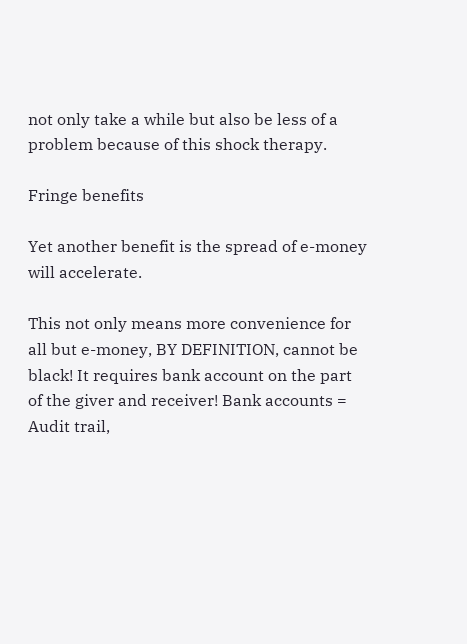not only take a while but also be less of a problem because of this shock therapy.

Fringe benefits

Yet another benefit is the spread of e-money will accelerate.

This not only means more convenience for all but e-money, BY DEFINITION, cannot be black! It requires bank account on the part of the giver and receiver! Bank accounts = Audit trail,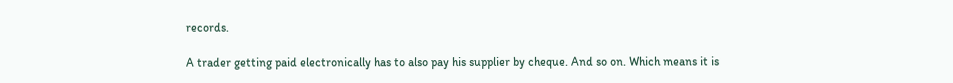records.

A trader getting paid electronically has to also pay his supplier by cheque. And so on. Which means it is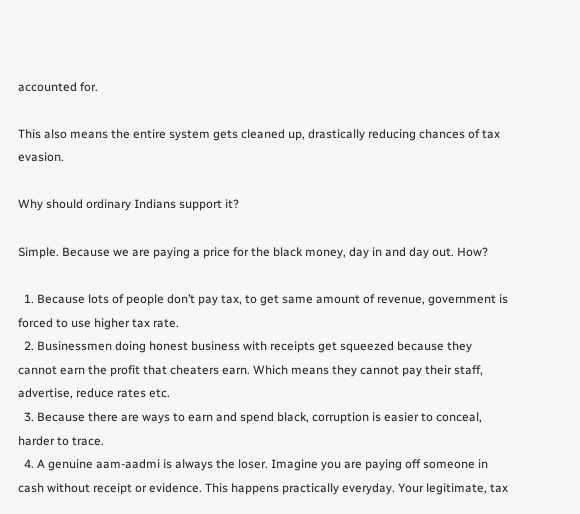accounted for.

This also means the entire system gets cleaned up, drastically reducing chances of tax evasion.

Why should ordinary Indians support it?

Simple. Because we are paying a price for the black money, day in and day out. How?

  1. Because lots of people don’t pay tax, to get same amount of revenue, government is forced to use higher tax rate.
  2. Businessmen doing honest business with receipts get squeezed because they cannot earn the profit that cheaters earn. Which means they cannot pay their staff, advertise, reduce rates etc.
  3. Because there are ways to earn and spend black, corruption is easier to conceal, harder to trace.
  4. A genuine aam-aadmi is always the loser. Imagine you are paying off someone in cash without receipt or evidence. This happens practically everyday. Your legitimate, tax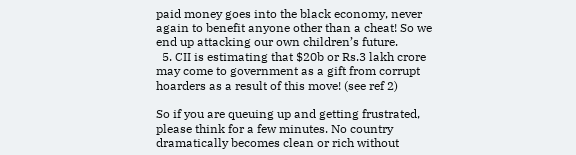paid money goes into the black economy, never again to benefit anyone other than a cheat! So we end up attacking our own children’s future.
  5. CII is estimating that $20b or Rs.3 lakh crore may come to government as a gift from corrupt hoarders as a result of this move! (see ref 2)

So if you are queuing up and getting frustrated, please think for a few minutes. No country dramatically becomes clean or rich without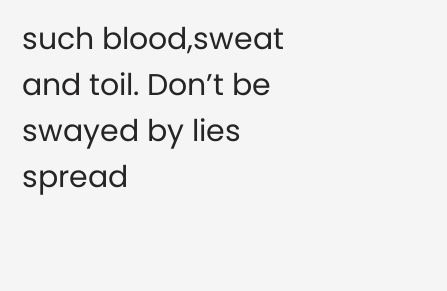such blood,sweat and toil. Don’t be swayed by lies spread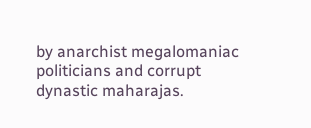by anarchist megalomaniac politicians and corrupt dynastic maharajas.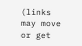(links may move or get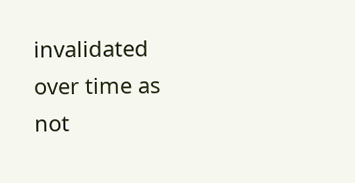invalidated over time as not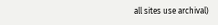all sites use archival)